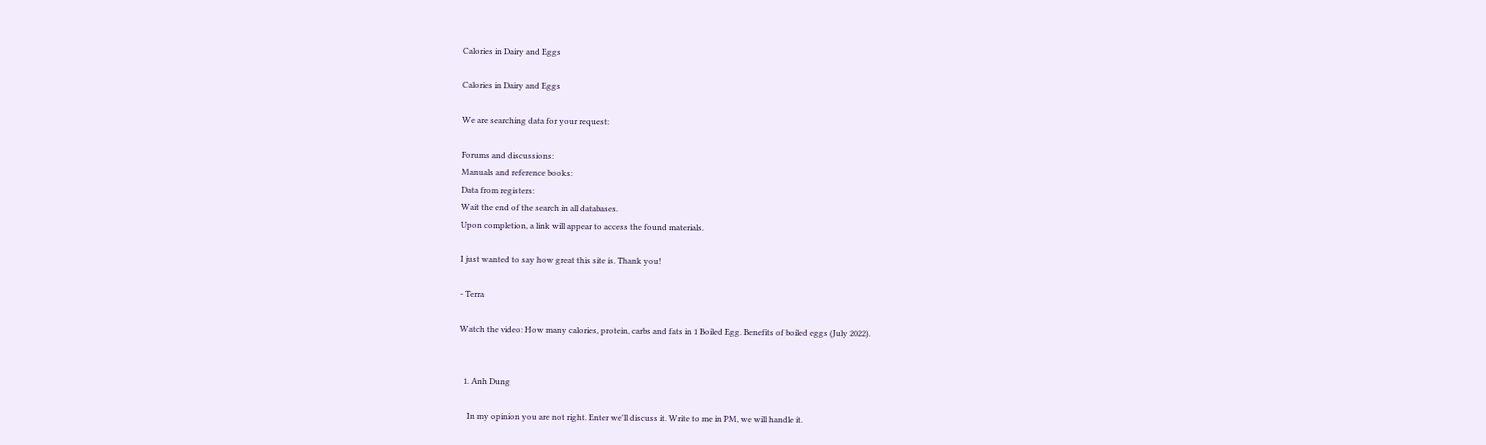Calories in Dairy and Eggs

Calories in Dairy and Eggs

We are searching data for your request:

Forums and discussions:
Manuals and reference books:
Data from registers:
Wait the end of the search in all databases.
Upon completion, a link will appear to access the found materials.

I just wanted to say how great this site is. Thank you!

- Terra

Watch the video: How many calories, protein, carbs and fats in 1 Boiled Egg. Benefits of boiled eggs (July 2022).


  1. Anh Dung

    In my opinion you are not right. Enter we'll discuss it. Write to me in PM, we will handle it.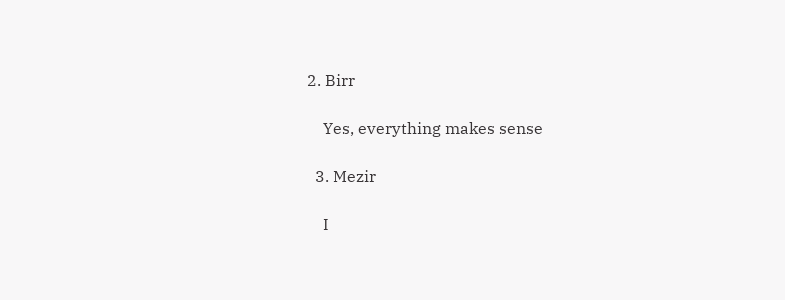2. Birr

    Yes, everything makes sense

  3. Mezir

    I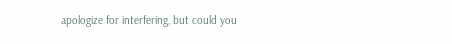apologize for interfering, but could you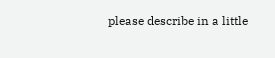please describe in a little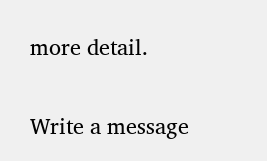more detail.

Write a message